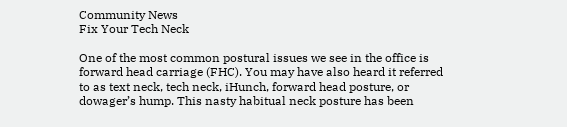Community News
Fix Your Tech Neck

One of the most common postural issues we see in the office is forward head carriage (FHC). You may have also heard it referred to as text neck, tech neck, iHunch, forward head posture, or dowager’s hump. This nasty habitual neck posture has been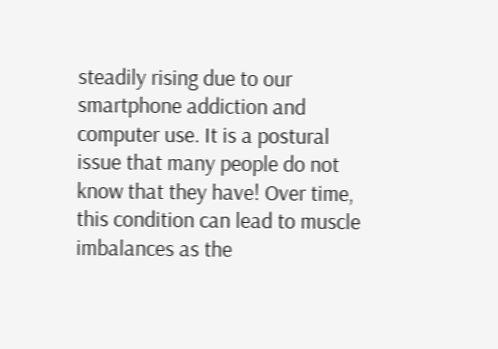steadily rising due to our smartphone addiction and computer use. It is a postural issue that many people do not know that they have! Over time, this condition can lead to muscle imbalances as the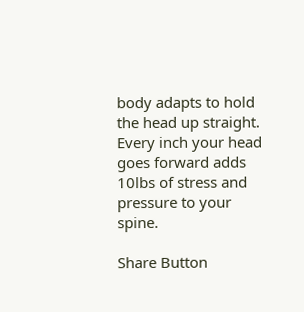body adapts to hold the head up straight. Every inch your head goes forward adds 10lbs of stress and pressure to your spine.

Share Button